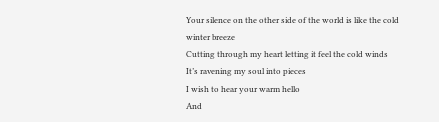Your silence on the other side of the world is like the cold winter breeze
Cutting through my heart letting it feel the cold winds
It’s ravening my soul into pieces
I wish to hear your warm hello
And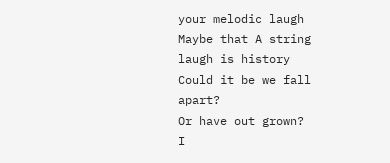your melodic laugh
Maybe that A string laugh is history
Could it be we fall apart?
Or have out grown?
I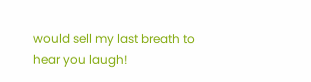would sell my last breath to hear you laugh!